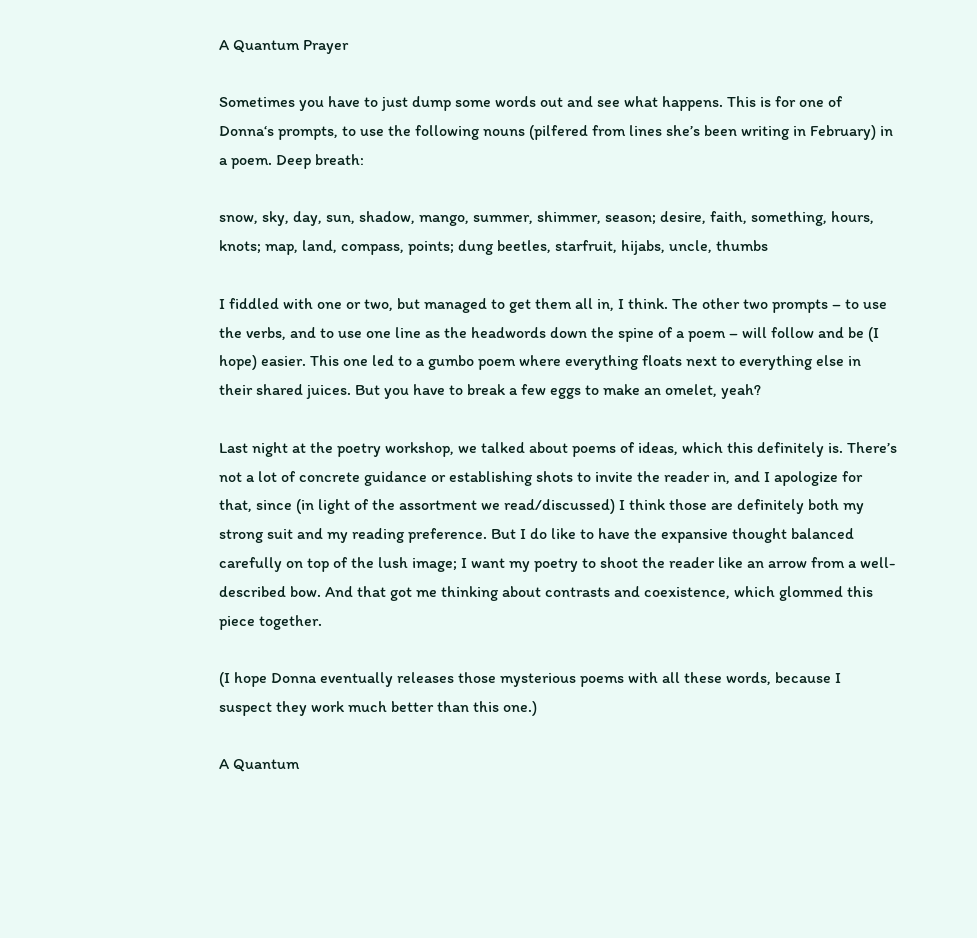A Quantum Prayer

Sometimes you have to just dump some words out and see what happens. This is for one of Donna‘s prompts, to use the following nouns (pilfered from lines she’s been writing in February) in a poem. Deep breath:

snow, sky, day, sun, shadow, mango, summer, shimmer, season; desire, faith, something, hours, knots; map, land, compass, points; dung beetles, starfruit, hijabs, uncle, thumbs

I fiddled with one or two, but managed to get them all in, I think. The other two prompts – to use the verbs, and to use one line as the headwords down the spine of a poem – will follow and be (I hope) easier. This one led to a gumbo poem where everything floats next to everything else in their shared juices. But you have to break a few eggs to make an omelet, yeah?

Last night at the poetry workshop, we talked about poems of ideas, which this definitely is. There’s not a lot of concrete guidance or establishing shots to invite the reader in, and I apologize for that, since (in light of the assortment we read/discussed) I think those are definitely both my strong suit and my reading preference. But I do like to have the expansive thought balanced carefully on top of the lush image; I want my poetry to shoot the reader like an arrow from a well-described bow. And that got me thinking about contrasts and coexistence, which glommed this piece together.

(I hope Donna eventually releases those mysterious poems with all these words, because I suspect they work much better than this one.)

A Quantum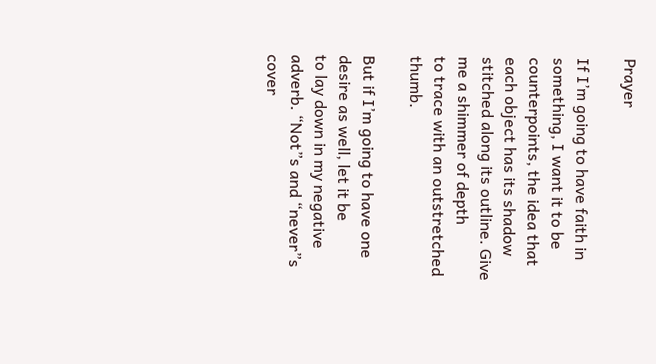Prayer

If I’m going to have faith in something, I want it to be
counterpoints, the idea that each object has its shadow
stitched along its outline. Give me a shimmer of depth
to trace with an outstretched thumb.

But if I’m going to have one desire as well, let it be
to lay down in my negative adverb. “Not”s and “never”s
cover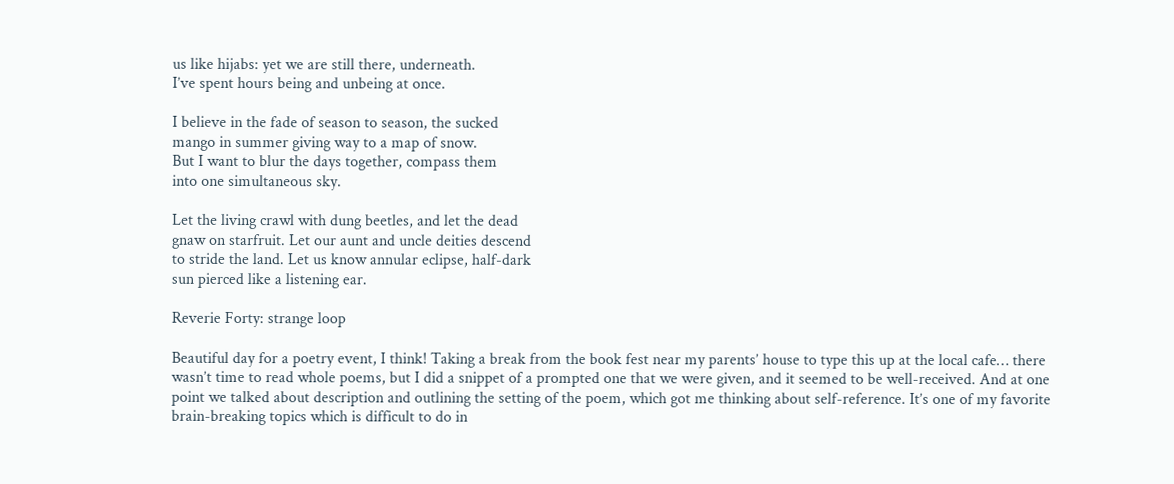us like hijabs: yet we are still there, underneath.
I’ve spent hours being and unbeing at once.

I believe in the fade of season to season, the sucked
mango in summer giving way to a map of snow.
But I want to blur the days together, compass them
into one simultaneous sky.

Let the living crawl with dung beetles, and let the dead
gnaw on starfruit. Let our aunt and uncle deities descend
to stride the land. Let us know annular eclipse, half-dark
sun pierced like a listening ear.

Reverie Forty: strange loop

Beautiful day for a poetry event, I think! Taking a break from the book fest near my parents’ house to type this up at the local cafe… there wasn’t time to read whole poems, but I did a snippet of a prompted one that we were given, and it seemed to be well-received. And at one point we talked about description and outlining the setting of the poem, which got me thinking about self-reference. It’s one of my favorite brain-breaking topics which is difficult to do in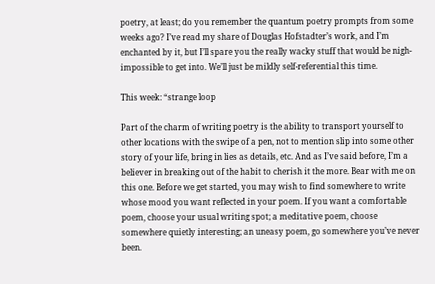poetry, at least; do you remember the quantum poetry prompts from some weeks ago? I’ve read my share of Douglas Hofstadter’s work, and I’m enchanted by it, but I’ll spare you the really wacky stuff that would be nigh-impossible to get into. We’ll just be mildly self-referential this time.

This week: “strange loop

Part of the charm of writing poetry is the ability to transport yourself to other locations with the swipe of a pen, not to mention slip into some other story of your life, bring in lies as details, etc. And as I’ve said before, I’m a believer in breaking out of the habit to cherish it the more. Bear with me on this one. Before we get started, you may wish to find somewhere to write whose mood you want reflected in your poem. If you want a comfortable poem, choose your usual writing spot; a meditative poem, choose somewhere quietly interesting; an uneasy poem, go somewhere you’ve never been.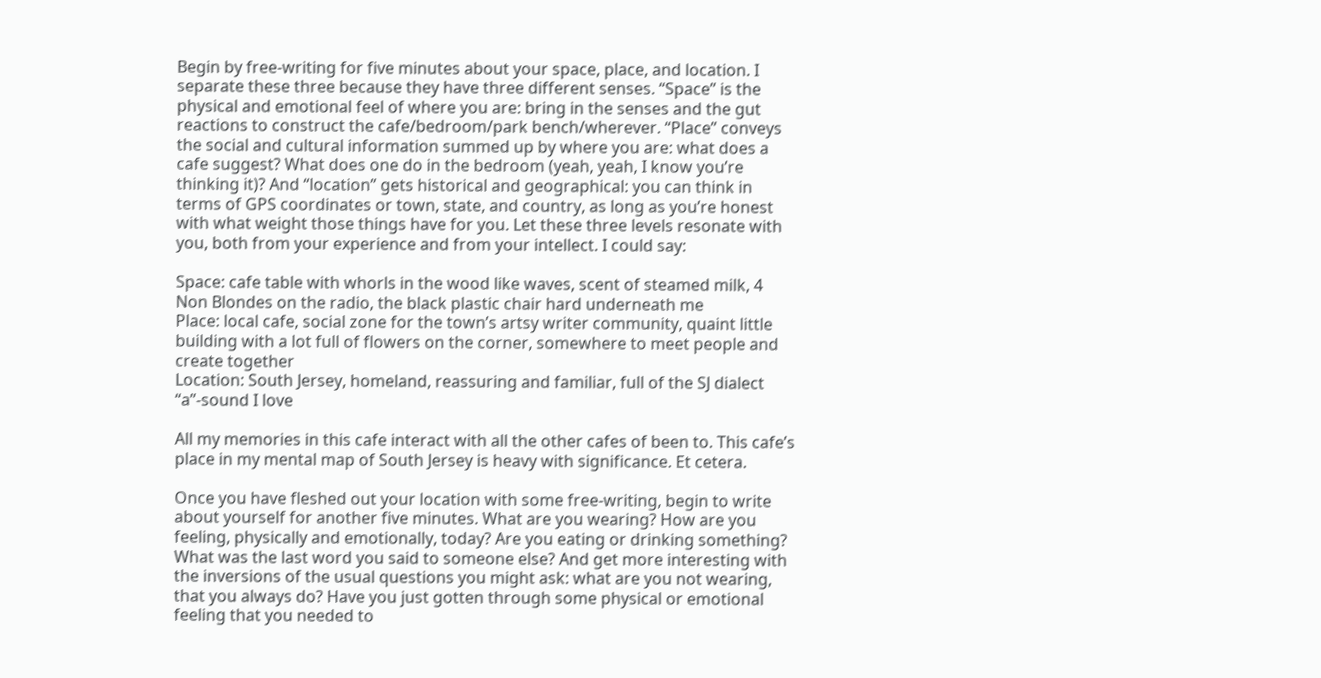Begin by free-writing for five minutes about your space, place, and location. I separate these three because they have three different senses. “Space” is the physical and emotional feel of where you are: bring in the senses and the gut reactions to construct the cafe/bedroom/park bench/wherever. “Place” conveys the social and cultural information summed up by where you are: what does a cafe suggest? What does one do in the bedroom (yeah, yeah, I know you’re thinking it)? And “location” gets historical and geographical: you can think in terms of GPS coordinates or town, state, and country, as long as you’re honest with what weight those things have for you. Let these three levels resonate with you, both from your experience and from your intellect. I could say:

Space: cafe table with whorls in the wood like waves, scent of steamed milk, 4 Non Blondes on the radio, the black plastic chair hard underneath me
Place: local cafe, social zone for the town’s artsy writer community, quaint little building with a lot full of flowers on the corner, somewhere to meet people and create together
Location: South Jersey, homeland, reassuring and familiar, full of the SJ dialect “a”-sound I love

All my memories in this cafe interact with all the other cafes of been to. This cafe’s place in my mental map of South Jersey is heavy with significance. Et cetera.

Once you have fleshed out your location with some free-writing, begin to write about yourself for another five minutes. What are you wearing? How are you feeling, physically and emotionally, today? Are you eating or drinking something? What was the last word you said to someone else? And get more interesting with the inversions of the usual questions you might ask: what are you not wearing, that you always do? Have you just gotten through some physical or emotional feeling that you needed to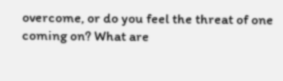overcome, or do you feel the threat of one coming on? What are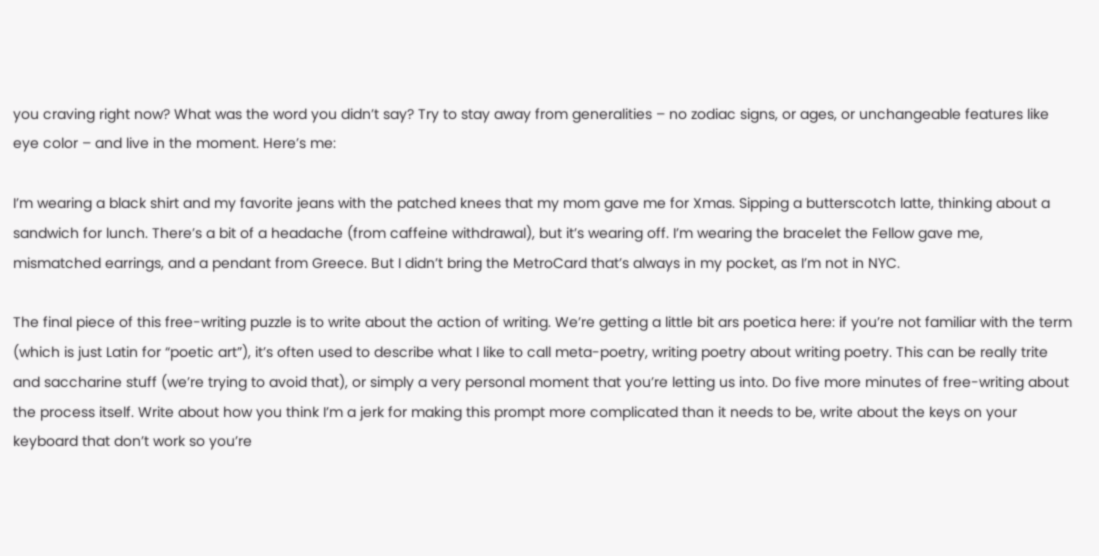you craving right now? What was the word you didn’t say? Try to stay away from generalities – no zodiac signs, or ages, or unchangeable features like eye color – and live in the moment. Here’s me:

I’m wearing a black shirt and my favorite jeans with the patched knees that my mom gave me for Xmas. Sipping a butterscotch latte, thinking about a sandwich for lunch. There’s a bit of a headache (from caffeine withdrawal), but it’s wearing off. I’m wearing the bracelet the Fellow gave me, mismatched earrings, and a pendant from Greece. But I didn’t bring the MetroCard that’s always in my pocket, as I’m not in NYC.

The final piece of this free-writing puzzle is to write about the action of writing. We’re getting a little bit ars poetica here: if you’re not familiar with the term (which is just Latin for “poetic art”), it’s often used to describe what I like to call meta-poetry, writing poetry about writing poetry. This can be really trite and saccharine stuff (we’re trying to avoid that), or simply a very personal moment that you’re letting us into. Do five more minutes of free-writing about the process itself. Write about how you think I’m a jerk for making this prompt more complicated than it needs to be, write about the keys on your keyboard that don’t work so you’re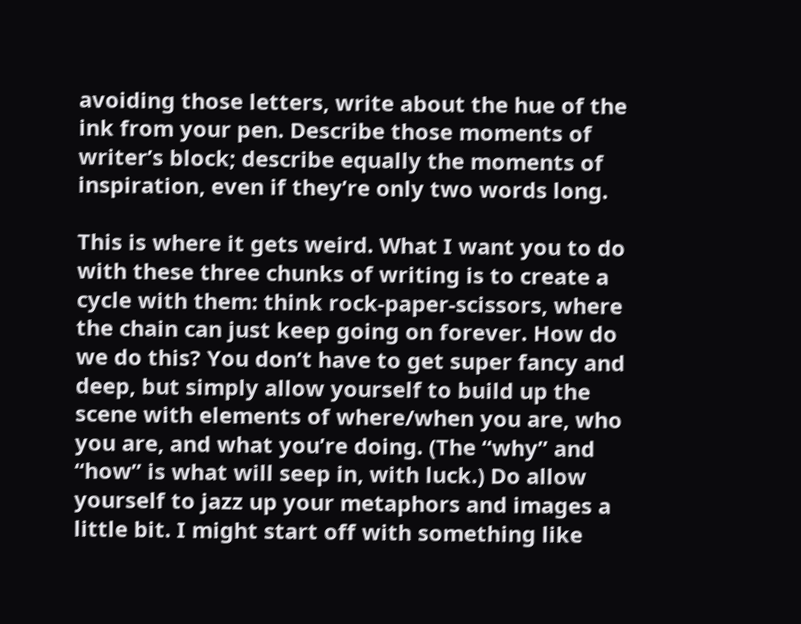avoiding those letters, write about the hue of the ink from your pen. Describe those moments of writer’s block; describe equally the moments of inspiration, even if they’re only two words long.

This is where it gets weird. What I want you to do with these three chunks of writing is to create a cycle with them: think rock-paper-scissors, where the chain can just keep going on forever. How do we do this? You don’t have to get super fancy and deep, but simply allow yourself to build up the scene with elements of where/when you are, who you are, and what you’re doing. (The “why” and “how” is what will seep in, with luck.) Do allow yourself to jazz up your metaphors and images a little bit. I might start off with something like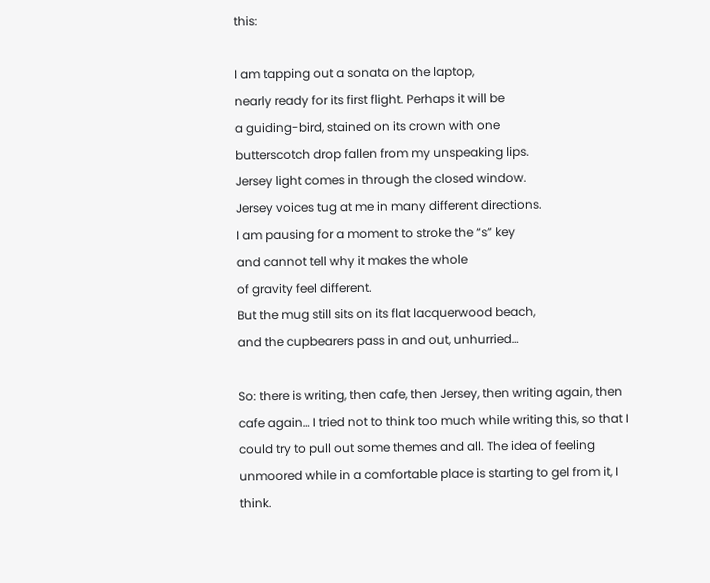this:

I am tapping out a sonata on the laptop,
nearly ready for its first flight. Perhaps it will be
a guiding-bird, stained on its crown with one
butterscotch drop fallen from my unspeaking lips.
Jersey light comes in through the closed window.
Jersey voices tug at me in many different directions.
I am pausing for a moment to stroke the “s” key
and cannot tell why it makes the whole
of gravity feel different.
But the mug still sits on its flat lacquerwood beach,
and the cupbearers pass in and out, unhurried…

So: there is writing, then cafe, then Jersey, then writing again, then cafe again… I tried not to think too much while writing this, so that I could try to pull out some themes and all. The idea of feeling unmoored while in a comfortable place is starting to gel from it, I think.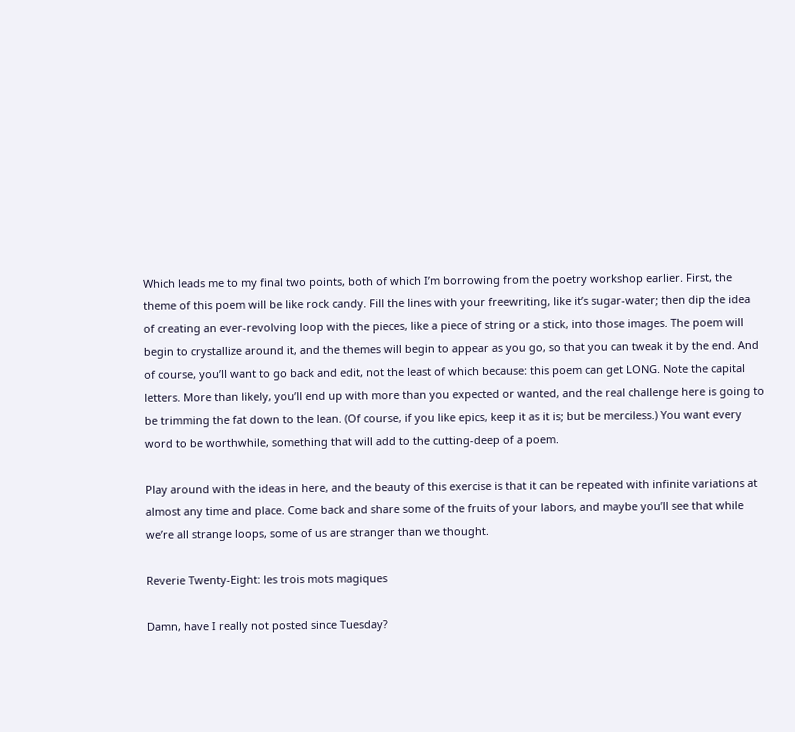Which leads me to my final two points, both of which I’m borrowing from the poetry workshop earlier. First, the theme of this poem will be like rock candy. Fill the lines with your freewriting, like it’s sugar-water; then dip the idea of creating an ever-revolving loop with the pieces, like a piece of string or a stick, into those images. The poem will begin to crystallize around it, and the themes will begin to appear as you go, so that you can tweak it by the end. And of course, you’ll want to go back and edit, not the least of which because: this poem can get LONG. Note the capital letters. More than likely, you’ll end up with more than you expected or wanted, and the real challenge here is going to be trimming the fat down to the lean. (Of course, if you like epics, keep it as it is; but be merciless.) You want every word to be worthwhile, something that will add to the cutting-deep of a poem.

Play around with the ideas in here, and the beauty of this exercise is that it can be repeated with infinite variations at almost any time and place. Come back and share some of the fruits of your labors, and maybe you’ll see that while we’re all strange loops, some of us are stranger than we thought.

Reverie Twenty-Eight: les trois mots magiques

Damn, have I really not posted since Tuesday?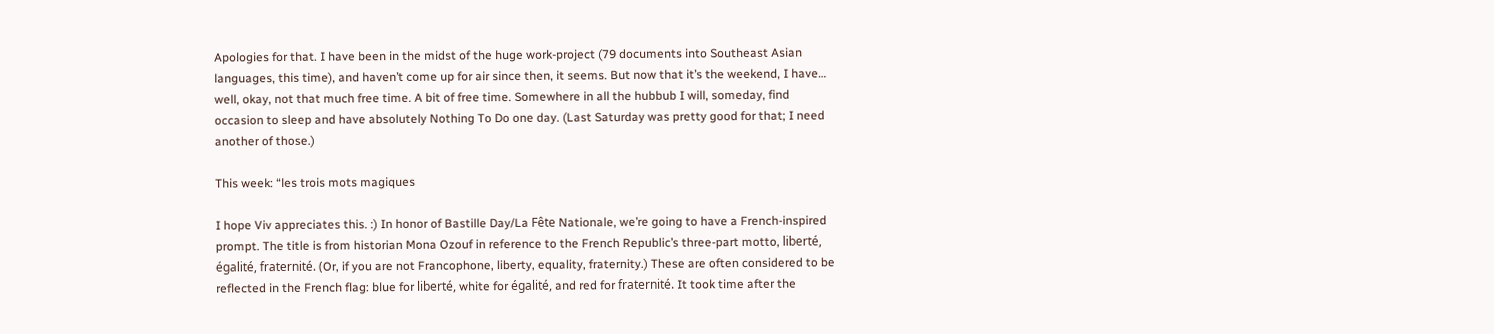Apologies for that. I have been in the midst of the huge work-project (79 documents into Southeast Asian languages, this time), and haven’t come up for air since then, it seems. But now that it’s the weekend, I have… well, okay, not that much free time. A bit of free time. Somewhere in all the hubbub I will, someday, find occasion to sleep and have absolutely Nothing To Do one day. (Last Saturday was pretty good for that; I need another of those.)

This week: “les trois mots magiques

I hope Viv appreciates this. :) In honor of Bastille Day/La Fête Nationale, we’re going to have a French-inspired prompt. The title is from historian Mona Ozouf in reference to the French Republic’s three-part motto, liberté, égalité, fraternité. (Or, if you are not Francophone, liberty, equality, fraternity.) These are often considered to be reflected in the French flag: blue for liberté, white for égalité, and red for fraternité. It took time after the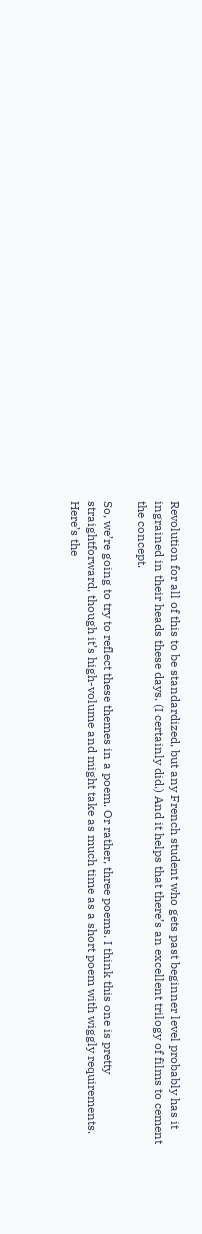Revolution for all of this to be standardized, but any French student who gets past beginner level probably has it ingrained in their heads these days. (I certainly did.) And it helps that there’s an excellent trilogy of films to cement the concept.

So, we’re going to try to reflect these themes in a poem. Or rather, three poems. I think this one is pretty straightforward, though it’s high-volume and might take as much time as a short poem with wiggly requirements. Here’s the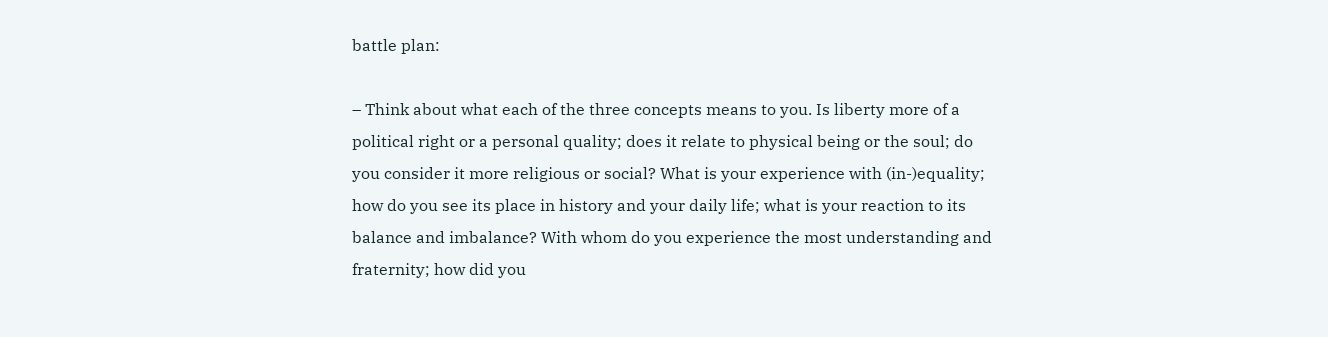battle plan:

– Think about what each of the three concepts means to you. Is liberty more of a political right or a personal quality; does it relate to physical being or the soul; do you consider it more religious or social? What is your experience with (in-)equality; how do you see its place in history and your daily life; what is your reaction to its balance and imbalance? With whom do you experience the most understanding and fraternity; how did you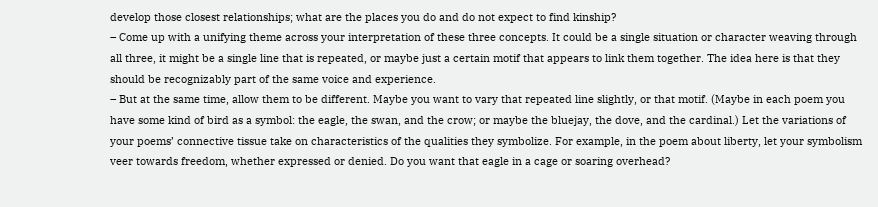develop those closest relationships; what are the places you do and do not expect to find kinship?
– Come up with a unifying theme across your interpretation of these three concepts. It could be a single situation or character weaving through all three, it might be a single line that is repeated, or maybe just a certain motif that appears to link them together. The idea here is that they should be recognizably part of the same voice and experience.
– But at the same time, allow them to be different. Maybe you want to vary that repeated line slightly, or that motif. (Maybe in each poem you have some kind of bird as a symbol: the eagle, the swan, and the crow; or maybe the bluejay, the dove, and the cardinal.) Let the variations of your poems’ connective tissue take on characteristics of the qualities they symbolize. For example, in the poem about liberty, let your symbolism veer towards freedom, whether expressed or denied. Do you want that eagle in a cage or soaring overhead?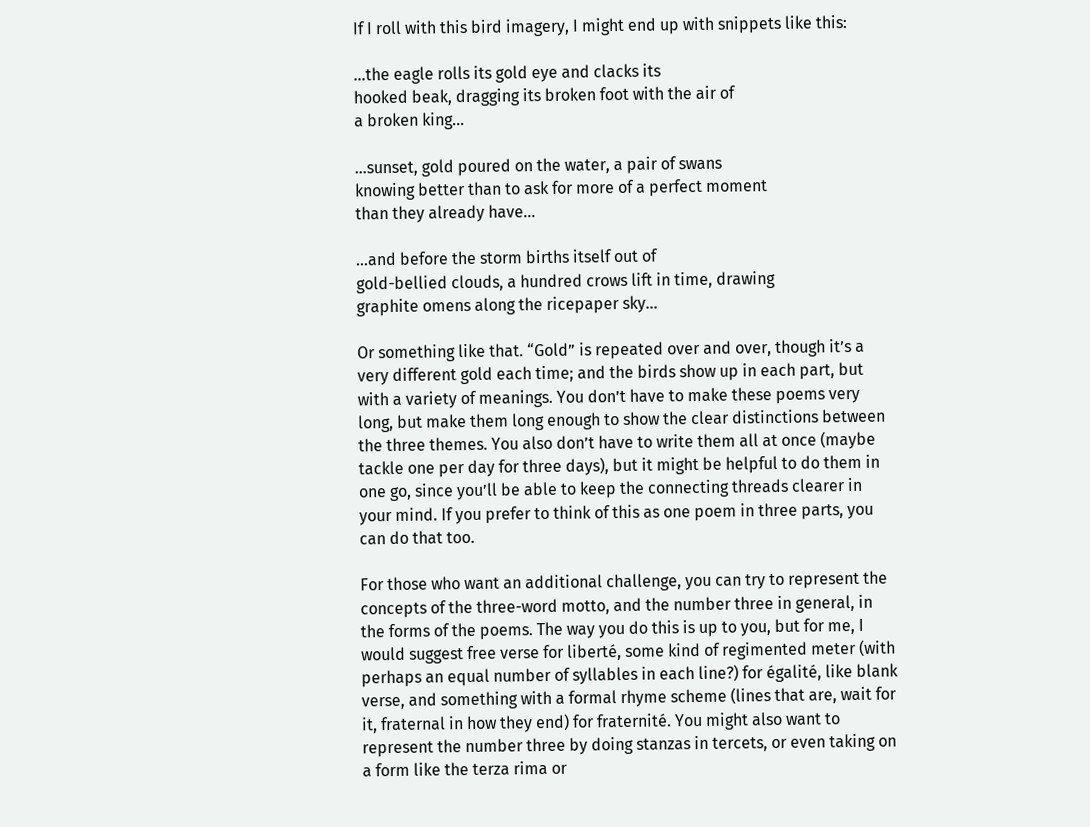If I roll with this bird imagery, I might end up with snippets like this:

…the eagle rolls its gold eye and clacks its
hooked beak, dragging its broken foot with the air of
a broken king…

…sunset, gold poured on the water, a pair of swans
knowing better than to ask for more of a perfect moment
than they already have…

…and before the storm births itself out of
gold-bellied clouds, a hundred crows lift in time, drawing
graphite omens along the ricepaper sky…

Or something like that. “Gold” is repeated over and over, though it’s a very different gold each time; and the birds show up in each part, but with a variety of meanings. You don’t have to make these poems very long, but make them long enough to show the clear distinctions between the three themes. You also don’t have to write them all at once (maybe tackle one per day for three days), but it might be helpful to do them in one go, since you’ll be able to keep the connecting threads clearer in your mind. If you prefer to think of this as one poem in three parts, you can do that too.

For those who want an additional challenge, you can try to represent the concepts of the three-word motto, and the number three in general, in the forms of the poems. The way you do this is up to you, but for me, I would suggest free verse for liberté, some kind of regimented meter (with perhaps an equal number of syllables in each line?) for égalité, like blank verse, and something with a formal rhyme scheme (lines that are, wait for it, fraternal in how they end) for fraternité. You might also want to represent the number three by doing stanzas in tercets, or even taking on a form like the terza rima or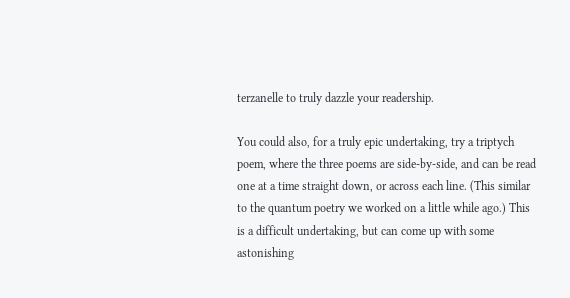terzanelle to truly dazzle your readership.

You could also, for a truly epic undertaking, try a triptych poem, where the three poems are side-by-side, and can be read one at a time straight down, or across each line. (This similar to the quantum poetry we worked on a little while ago.) This is a difficult undertaking, but can come up with some astonishing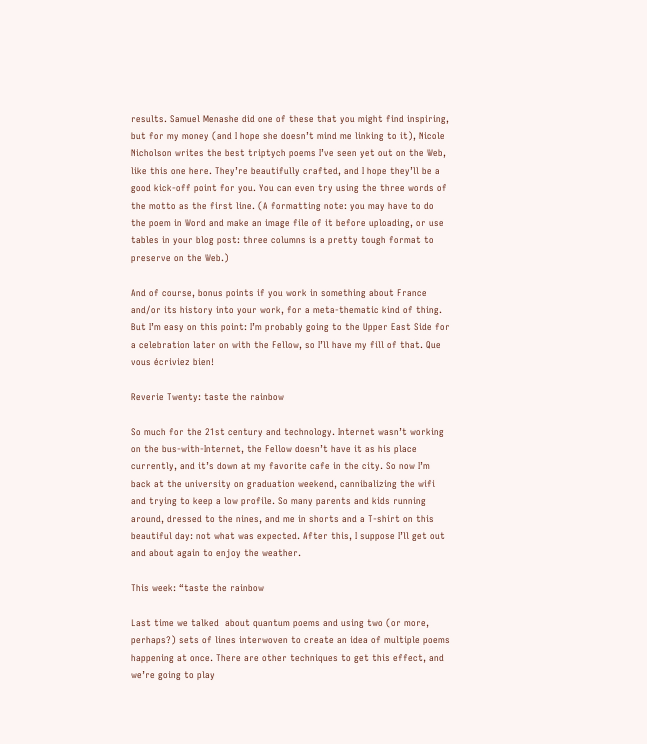results. Samuel Menashe did one of these that you might find inspiring, but for my money (and I hope she doesn’t mind me linking to it), Nicole Nicholson writes the best triptych poems I’ve seen yet out on the Web, like this one here. They’re beautifully crafted, and I hope they’ll be a good kick-off point for you. You can even try using the three words of the motto as the first line. (A formatting note: you may have to do the poem in Word and make an image file of it before uploading, or use tables in your blog post: three columns is a pretty tough format to preserve on the Web.)

And of course, bonus points if you work in something about France and/or its history into your work, for a meta-thematic kind of thing. But I’m easy on this point: I’m probably going to the Upper East Side for a celebration later on with the Fellow, so I’ll have my fill of that. Que vous écriviez bien!

Reverie Twenty: taste the rainbow

So much for the 21st century and technology. Internet wasn’t working on the bus-with-Internet, the Fellow doesn’t have it as his place currently, and it’s down at my favorite cafe in the city. So now I’m back at the university on graduation weekend, cannibalizing the wifi and trying to keep a low profile. So many parents and kids running around, dressed to the nines, and me in shorts and a T-shirt on this beautiful day: not what was expected. After this, I suppose I’ll get out and about again to enjoy the weather.

This week: “taste the rainbow

Last time we talked  about quantum poems and using two (or more, perhaps?) sets of lines interwoven to create an idea of multiple poems happening at once. There are other techniques to get this effect, and we’re going to play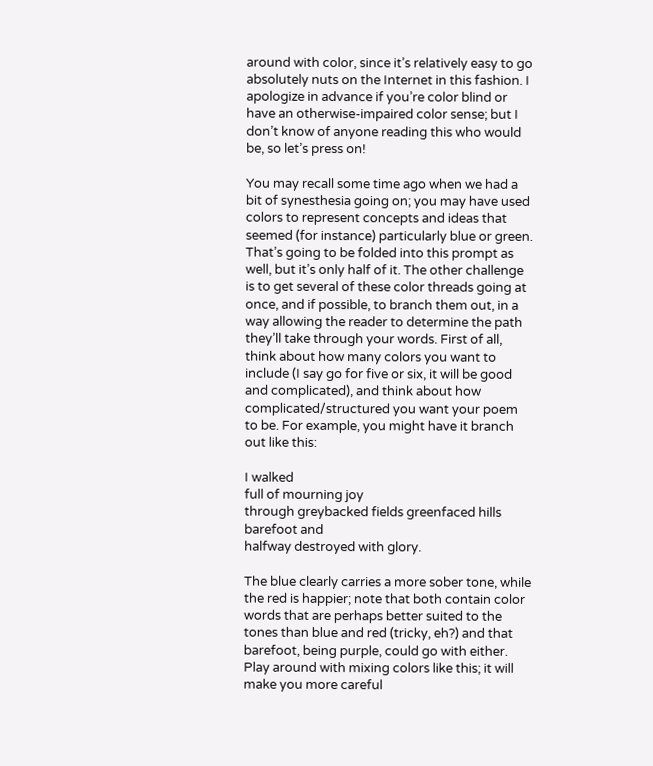around with color, since it’s relatively easy to go absolutely nuts on the Internet in this fashion. I apologize in advance if you’re color blind or have an otherwise-impaired color sense; but I don’t know of anyone reading this who would be, so let’s press on!

You may recall some time ago when we had a bit of synesthesia going on; you may have used colors to represent concepts and ideas that seemed (for instance) particularly blue or green. That’s going to be folded into this prompt as well, but it’s only half of it. The other challenge is to get several of these color threads going at once, and if possible, to branch them out, in a way allowing the reader to determine the path they’ll take through your words. First of all, think about how many colors you want to include (I say go for five or six, it will be good and complicated), and think about how complicated/structured you want your poem to be. For example, you might have it branch out like this:

I walked
full of mourning joy
through greybacked fields greenfaced hills
barefoot and
halfway destroyed with glory.

The blue clearly carries a more sober tone, while the red is happier; note that both contain color words that are perhaps better suited to the tones than blue and red (tricky, eh?) and that barefoot, being purple, could go with either. Play around with mixing colors like this; it will make you more careful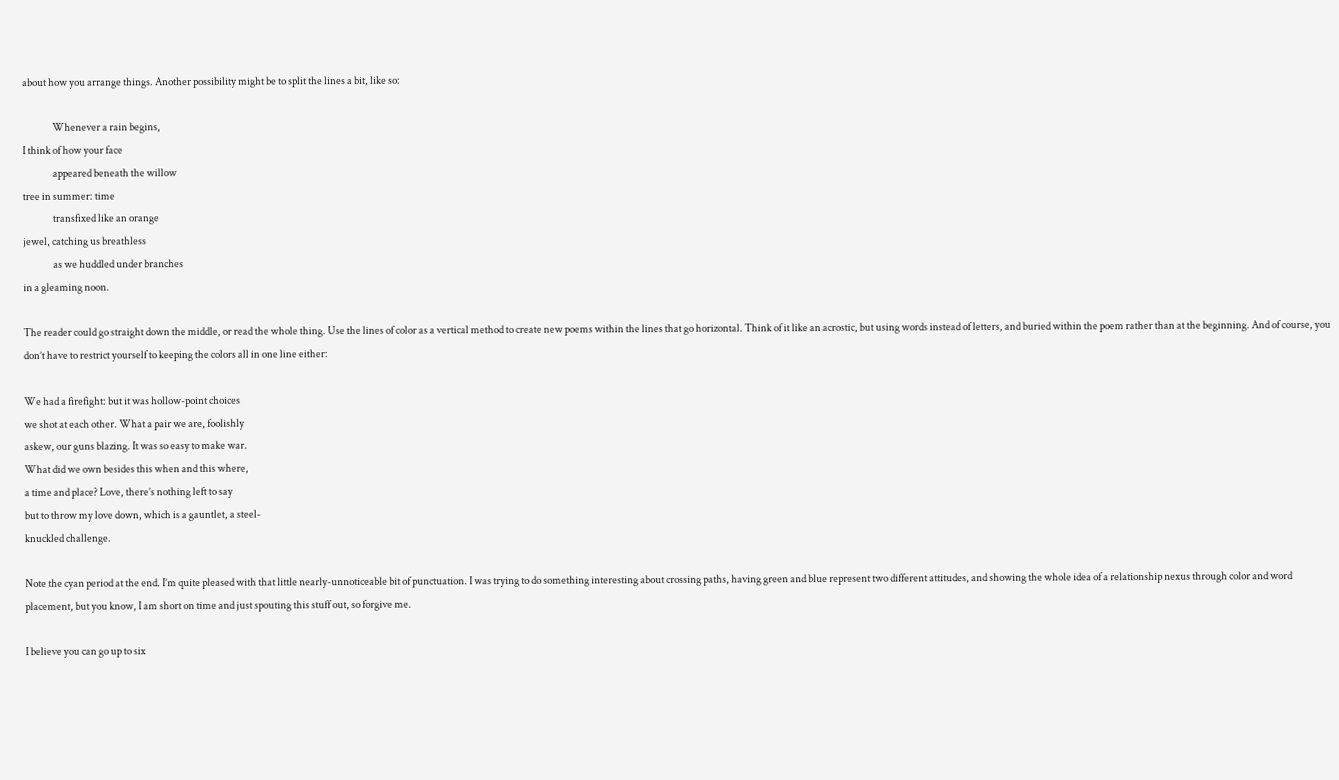about how you arrange things. Another possibility might be to split the lines a bit, like so:

               Whenever a rain begins,
I think of how your face
               appeared beneath the willow
tree in summer: time
               transfixed like an orange
jewel, catching us breathless
               as we huddled under branches
in a gleaming noon.

The reader could go straight down the middle, or read the whole thing. Use the lines of color as a vertical method to create new poems within the lines that go horizontal. Think of it like an acrostic, but using words instead of letters, and buried within the poem rather than at the beginning. And of course, you don’t have to restrict yourself to keeping the colors all in one line either:

We had a firefight: but it was hollow-point choices
we shot at each other. What a pair we are, foolishly
askew, our guns blazing. It was so easy to make war.
What did we own besides this when and this where,
a time and place? Love, there’s nothing left to say
but to throw my love down, which is a gauntlet, a steel-
knuckled challenge.

Note the cyan period at the end. I’m quite pleased with that little nearly-unnoticeable bit of punctuation. I was trying to do something interesting about crossing paths, having green and blue represent two different attitudes, and showing the whole idea of a relationship nexus through color and word placement, but you know, I am short on time and just spouting this stuff out, so forgive me.

I believe you can go up to six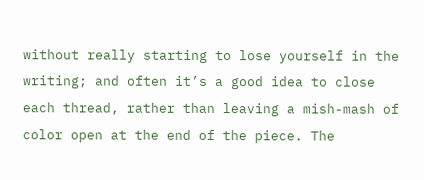without really starting to lose yourself in the writing; and often it’s a good idea to close each thread, rather than leaving a mish-mash of color open at the end of the piece. The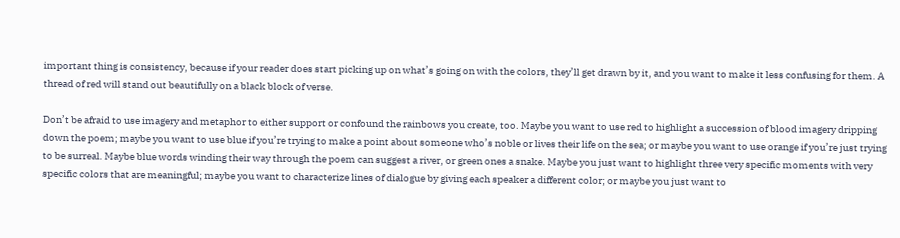important thing is consistency, because if your reader does start picking up on what’s going on with the colors, they’ll get drawn by it, and you want to make it less confusing for them. A thread of red will stand out beautifully on a black block of verse.

Don’t be afraid to use imagery and metaphor to either support or confound the rainbows you create, too. Maybe you want to use red to highlight a succession of blood imagery dripping down the poem; maybe you want to use blue if you’re trying to make a point about someone who’s noble or lives their life on the sea; or maybe you want to use orange if you’re just trying to be surreal. Maybe blue words winding their way through the poem can suggest a river, or green ones a snake. Maybe you just want to highlight three very specific moments with very specific colors that are meaningful; maybe you want to characterize lines of dialogue by giving each speaker a different color; or maybe you just want to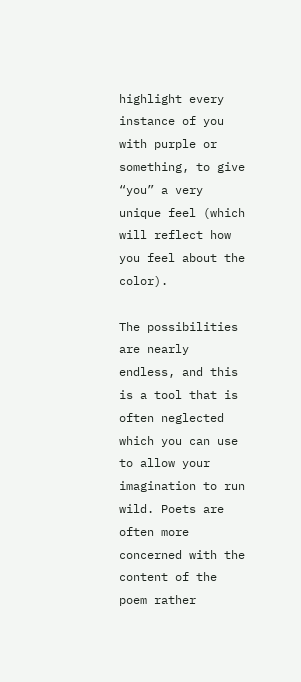highlight every instance of you with purple or something, to give “you” a very unique feel (which will reflect how you feel about the color).

The possibilities are nearly endless, and this is a tool that is often neglected which you can use to allow your imagination to run wild. Poets are often more concerned with the content of the poem rather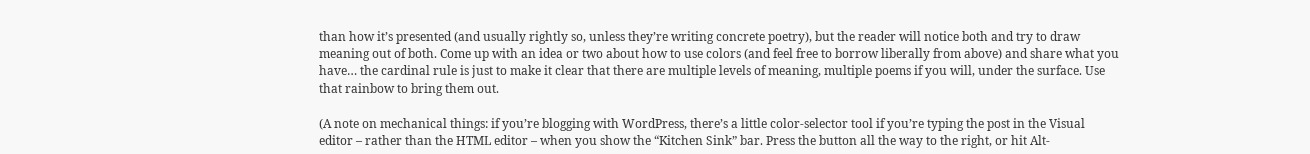than how it’s presented (and usually rightly so, unless they’re writing concrete poetry), but the reader will notice both and try to draw meaning out of both. Come up with an idea or two about how to use colors (and feel free to borrow liberally from above) and share what you have… the cardinal rule is just to make it clear that there are multiple levels of meaning, multiple poems if you will, under the surface. Use that rainbow to bring them out.

(A note on mechanical things: if you’re blogging with WordPress, there’s a little color-selector tool if you’re typing the post in the Visual editor – rather than the HTML editor – when you show the “Kitchen Sink” bar. Press the button all the way to the right, or hit Alt-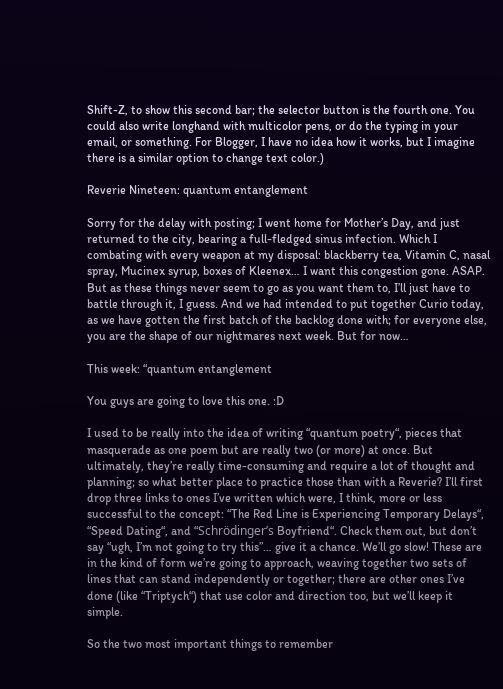Shift-Z, to show this second bar; the selector button is the fourth one. You could also write longhand with multicolor pens, or do the typing in your email, or something. For Blogger, I have no idea how it works, but I imagine there is a similar option to change text color.)

Reverie Nineteen: quantum entanglement

Sorry for the delay with posting; I went home for Mother’s Day, and just returned to the city, bearing a full-fledged sinus infection. Which I combating with every weapon at my disposal: blackberry tea, Vitamin C, nasal spray, Mucinex syrup, boxes of Kleenex… I want this congestion gone. ASAP. But as these things never seem to go as you want them to, I’ll just have to battle through it, I guess. And we had intended to put together Curio today, as we have gotten the first batch of the backlog done with; for everyone else, you are the shape of our nightmares next week. But for now…

This week: “quantum entanglement

You guys are going to love this one. :D

I used to be really into the idea of writing “quantum poetry“, pieces that masquerade as one poem but are really two (or more) at once. But ultimately, they’re really time-consuming and require a lot of thought and planning; so what better place to practice those than with a Reverie? I’ll first drop three links to ones I’ve written which were, I think, more or less successful to the concept: “The Red Line is Experiencing Temporary Delays“, “Speed Dating“, and “Schrödinger’s Boyfriend“. Check them out, but don’t say “ugh, I’m not going to try this”… give it a chance. We’ll go slow! These are in the kind of form we’re going to approach, weaving together two sets of lines that can stand independently or together; there are other ones I’ve done (like “Triptych“) that use color and direction too, but we’ll keep it simple.

So the two most important things to remember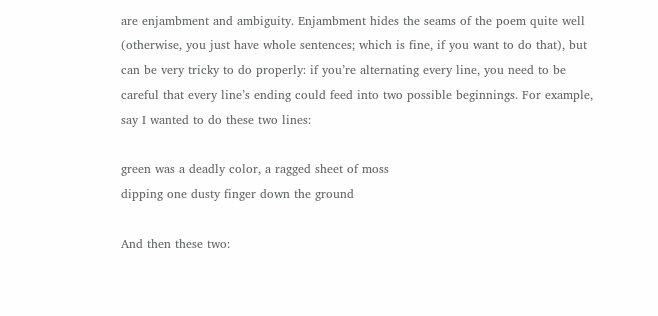are enjambment and ambiguity. Enjambment hides the seams of the poem quite well (otherwise, you just have whole sentences; which is fine, if you want to do that), but can be very tricky to do properly: if you’re alternating every line, you need to be careful that every line’s ending could feed into two possible beginnings. For example, say I wanted to do these two lines:

green was a deadly color, a ragged sheet of moss
dipping one dusty finger down the ground

And then these two: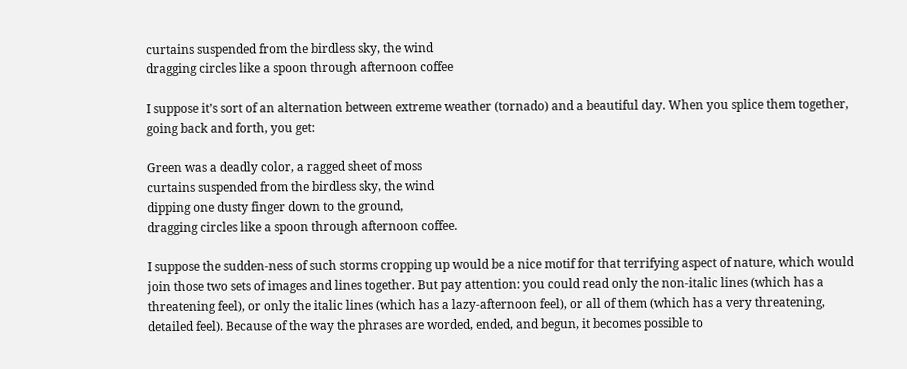curtains suspended from the birdless sky, the wind
dragging circles like a spoon through afternoon coffee

I suppose it’s sort of an alternation between extreme weather (tornado) and a beautiful day. When you splice them together, going back and forth, you get:

Green was a deadly color, a ragged sheet of moss
curtains suspended from the birdless sky, the wind
dipping one dusty finger down to the ground,
dragging circles like a spoon through afternoon coffee.

I suppose the sudden-ness of such storms cropping up would be a nice motif for that terrifying aspect of nature, which would join those two sets of images and lines together. But pay attention: you could read only the non-italic lines (which has a threatening feel), or only the italic lines (which has a lazy-afternoon feel), or all of them (which has a very threatening, detailed feel). Because of the way the phrases are worded, ended, and begun, it becomes possible to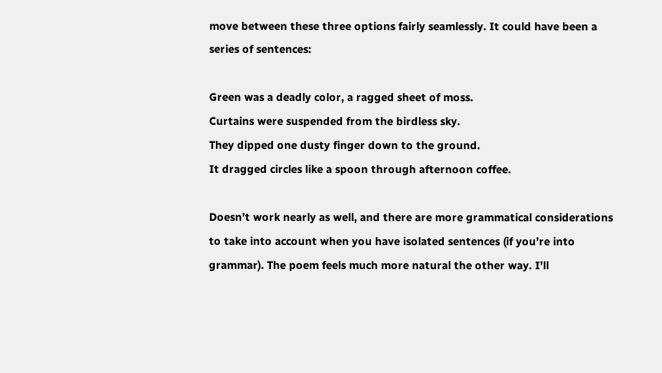move between these three options fairly seamlessly. It could have been a series of sentences:

Green was a deadly color, a ragged sheet of moss.
Curtains were suspended from the birdless sky.
They dipped one dusty finger down to the ground.
It dragged circles like a spoon through afternoon coffee.

Doesn’t work nearly as well, and there are more grammatical considerations to take into account when you have isolated sentences (if you’re into grammar). The poem feels much more natural the other way. I’ll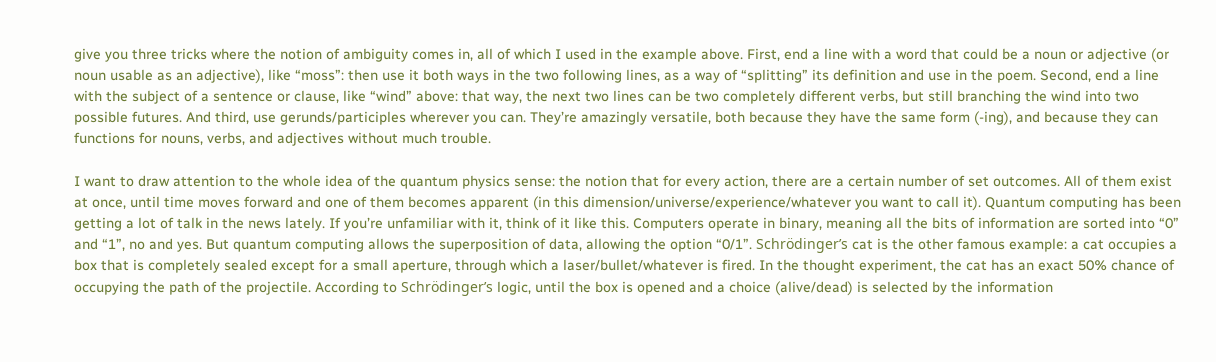give you three tricks where the notion of ambiguity comes in, all of which I used in the example above. First, end a line with a word that could be a noun or adjective (or noun usable as an adjective), like “moss”: then use it both ways in the two following lines, as a way of “splitting” its definition and use in the poem. Second, end a line with the subject of a sentence or clause, like “wind” above: that way, the next two lines can be two completely different verbs, but still branching the wind into two possible futures. And third, use gerunds/participles wherever you can. They’re amazingly versatile, both because they have the same form (-ing), and because they can functions for nouns, verbs, and adjectives without much trouble.

I want to draw attention to the whole idea of the quantum physics sense: the notion that for every action, there are a certain number of set outcomes. All of them exist at once, until time moves forward and one of them becomes apparent (in this dimension/universe/experience/whatever you want to call it). Quantum computing has been getting a lot of talk in the news lately. If you’re unfamiliar with it, think of it like this. Computers operate in binary, meaning all the bits of information are sorted into “0” and “1”, no and yes. But quantum computing allows the superposition of data, allowing the option “0/1”. Schrödinger’s cat is the other famous example: a cat occupies a box that is completely sealed except for a small aperture, through which a laser/bullet/whatever is fired. In the thought experiment, the cat has an exact 50% chance of occupying the path of the projectile. According to Schrödinger’s logic, until the box is opened and a choice (alive/dead) is selected by the information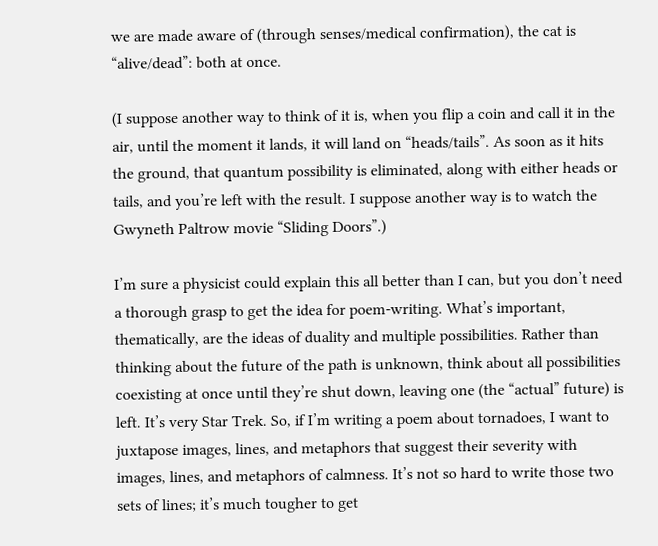we are made aware of (through senses/medical confirmation), the cat is “alive/dead”: both at once.

(I suppose another way to think of it is, when you flip a coin and call it in the air, until the moment it lands, it will land on “heads/tails”. As soon as it hits the ground, that quantum possibility is eliminated, along with either heads or tails, and you’re left with the result. I suppose another way is to watch the Gwyneth Paltrow movie “Sliding Doors”.)

I’m sure a physicist could explain this all better than I can, but you don’t need a thorough grasp to get the idea for poem-writing. What’s important, thematically, are the ideas of duality and multiple possibilities. Rather than thinking about the future of the path is unknown, think about all possibilities coexisting at once until they’re shut down, leaving one (the “actual” future) is left. It’s very Star Trek. So, if I’m writing a poem about tornadoes, I want to juxtapose images, lines, and metaphors that suggest their severity with images, lines, and metaphors of calmness. It’s not so hard to write those two sets of lines; it’s much tougher to get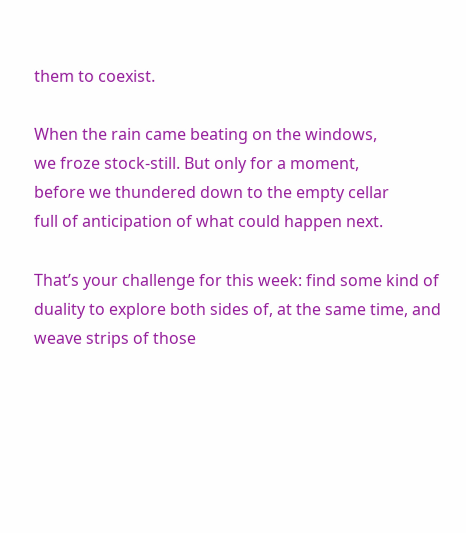them to coexist.

When the rain came beating on the windows,
we froze stock-still. But only for a moment,
before we thundered down to the empty cellar
full of anticipation of what could happen next.

That’s your challenge for this week: find some kind of duality to explore both sides of, at the same time, and weave strips of those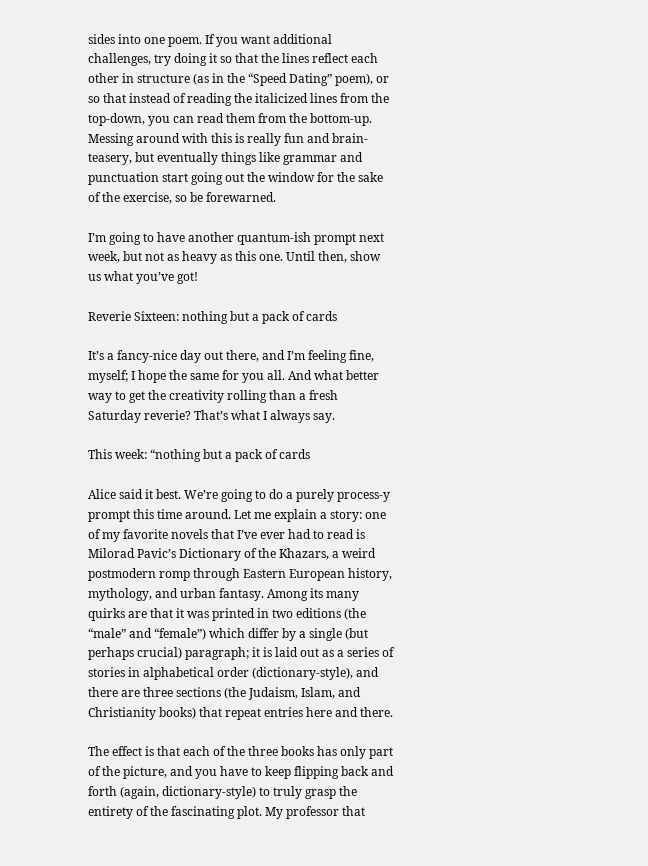sides into one poem. If you want additional challenges, try doing it so that the lines reflect each other in structure (as in the “Speed Dating” poem), or so that instead of reading the italicized lines from the top-down, you can read them from the bottom-up. Messing around with this is really fun and brain-teasery, but eventually things like grammar and punctuation start going out the window for the sake of the exercise, so be forewarned.

I’m going to have another quantum-ish prompt next week, but not as heavy as this one. Until then, show us what you’ve got!

Reverie Sixteen: nothing but a pack of cards

It’s a fancy-nice day out there, and I’m feeling fine, myself; I hope the same for you all. And what better way to get the creativity rolling than a fresh Saturday reverie? That’s what I always say.

This week: “nothing but a pack of cards

Alice said it best. We’re going to do a purely process-y prompt this time around. Let me explain a story: one of my favorite novels that I’ve ever had to read is Milorad Pavic’s Dictionary of the Khazars, a weird postmodern romp through Eastern European history, mythology, and urban fantasy. Among its many quirks are that it was printed in two editions (the “male” and “female”) which differ by a single (but perhaps crucial) paragraph; it is laid out as a series of stories in alphabetical order (dictionary-style), and there are three sections (the Judaism, Islam, and Christianity books) that repeat entries here and there.

The effect is that each of the three books has only part of the picture, and you have to keep flipping back and forth (again, dictionary-style) to truly grasp the entirety of the fascinating plot. My professor that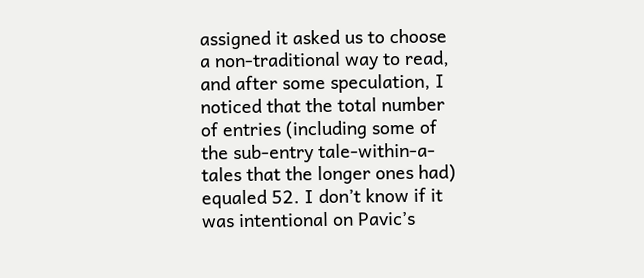assigned it asked us to choose a non-traditional way to read, and after some speculation, I noticed that the total number of entries (including some of the sub-entry tale-within-a-tales that the longer ones had) equaled 52. I don’t know if it was intentional on Pavic’s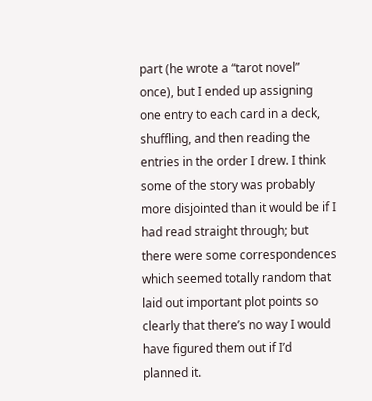part (he wrote a “tarot novel” once), but I ended up assigning one entry to each card in a deck, shuffling, and then reading the entries in the order I drew. I think some of the story was probably more disjointed than it would be if I had read straight through; but there were some correspondences which seemed totally random that laid out important plot points so clearly that there’s no way I would have figured them out if I’d planned it.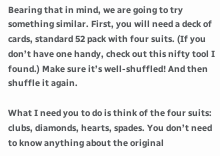Bearing that in mind, we are going to try something similar. First, you will need a deck of cards, standard 52 pack with four suits. (If you don’t have one handy, check out this nifty tool I found.) Make sure it’s well-shuffled! And then shuffle it again.

What I need you to do is think of the four suits: clubs, diamonds, hearts, spades. You don’t need to know anything about the original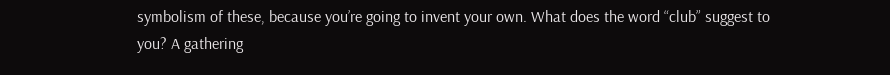symbolism of these, because you’re going to invent your own. What does the word “club” suggest to you? A gathering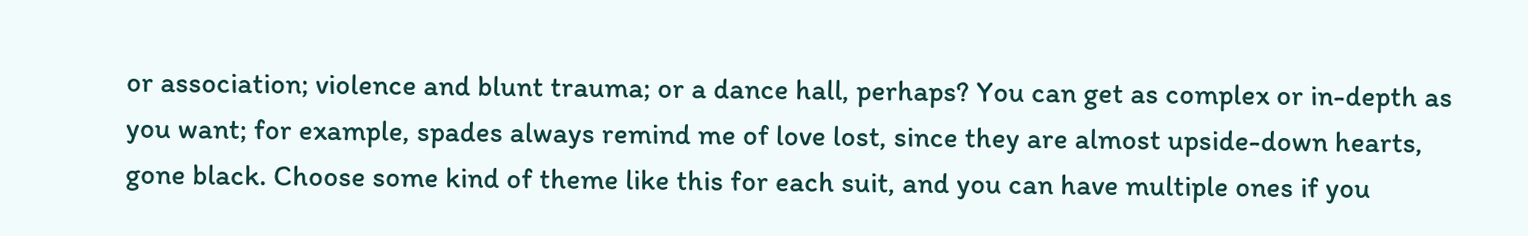or association; violence and blunt trauma; or a dance hall, perhaps? You can get as complex or in-depth as you want; for example, spades always remind me of love lost, since they are almost upside-down hearts, gone black. Choose some kind of theme like this for each suit, and you can have multiple ones if you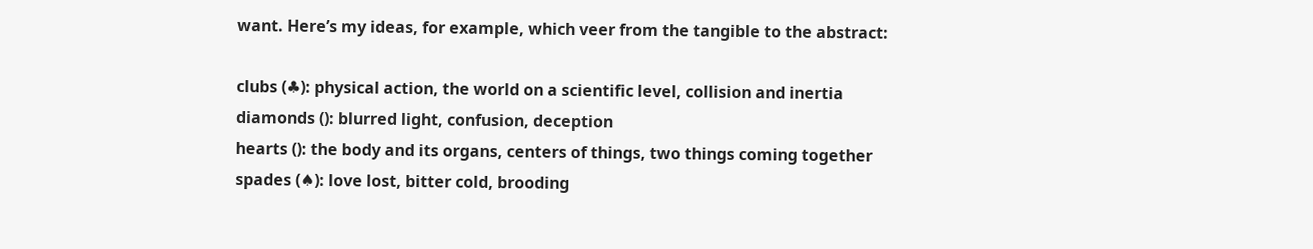want. Here’s my ideas, for example, which veer from the tangible to the abstract:

clubs (♣): physical action, the world on a scientific level, collision and inertia
diamonds (): blurred light, confusion, deception
hearts (): the body and its organs, centers of things, two things coming together
spades (♠): love lost, bitter cold, brooding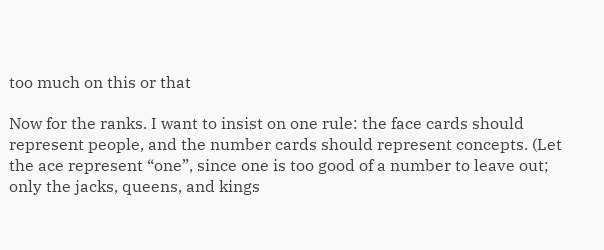too much on this or that

Now for the ranks. I want to insist on one rule: the face cards should represent people, and the number cards should represent concepts. (Let the ace represent “one”, since one is too good of a number to leave out; only the jacks, queens, and kings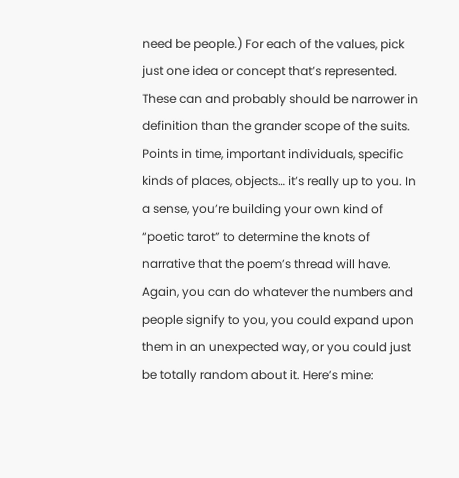need be people.) For each of the values, pick just one idea or concept that’s represented. These can and probably should be narrower in definition than the grander scope of the suits. Points in time, important individuals, specific kinds of places, objects… it’s really up to you. In a sense, you’re building your own kind of “poetic tarot” to determine the knots of narrative that the poem’s thread will have. Again, you can do whatever the numbers and people signify to you, you could expand upon them in an unexpected way, or you could just be totally random about it. Here’s mine: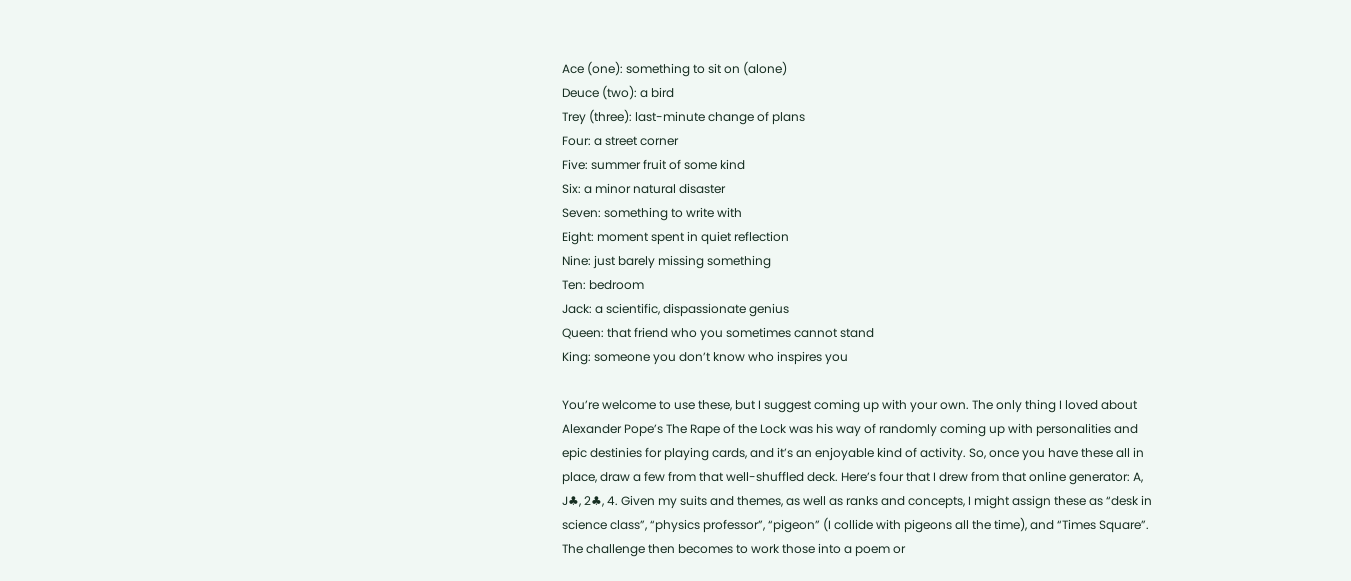Ace (one): something to sit on (alone)
Deuce (two): a bird
Trey (three): last-minute change of plans
Four: a street corner
Five: summer fruit of some kind
Six: a minor natural disaster
Seven: something to write with
Eight: moment spent in quiet reflection
Nine: just barely missing something
Ten: bedroom
Jack: a scientific, dispassionate genius
Queen: that friend who you sometimes cannot stand
King: someone you don’t know who inspires you

You’re welcome to use these, but I suggest coming up with your own. The only thing I loved about Alexander Pope’s The Rape of the Lock was his way of randomly coming up with personalities and epic destinies for playing cards, and it’s an enjoyable kind of activity. So, once you have these all in place, draw a few from that well-shuffled deck. Here’s four that I drew from that online generator: A, J♣, 2♣, 4. Given my suits and themes, as well as ranks and concepts, I might assign these as “desk in science class”, “physics professor”, “pigeon” (I collide with pigeons all the time), and “Times Square”. The challenge then becomes to work those into a poem or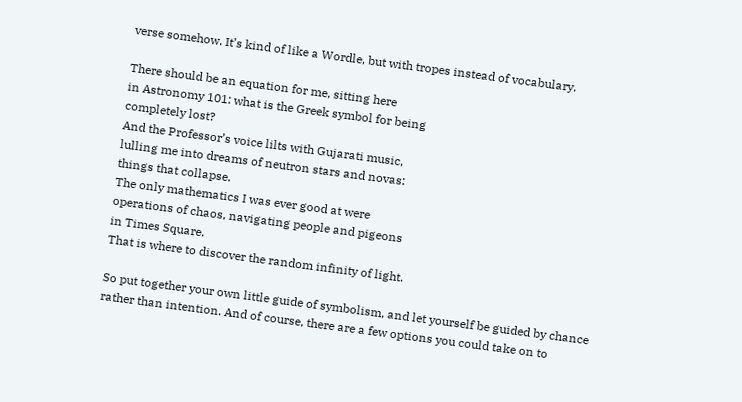verse somehow. It’s kind of like a Wordle, but with tropes instead of vocabulary.

There should be an equation for me, sitting here
in Astronomy 101: what is the Greek symbol for being
completely lost?
And the Professor’s voice lilts with Gujarati music,
lulling me into dreams of neutron stars and novas:
things that collapse.
The only mathematics I was ever good at were
operations of chaos, navigating people and pigeons
in Times Square.
That is where to discover the random infinity of light.

So put together your own little guide of symbolism, and let yourself be guided by chance rather than intention. And of course, there are a few options you could take on to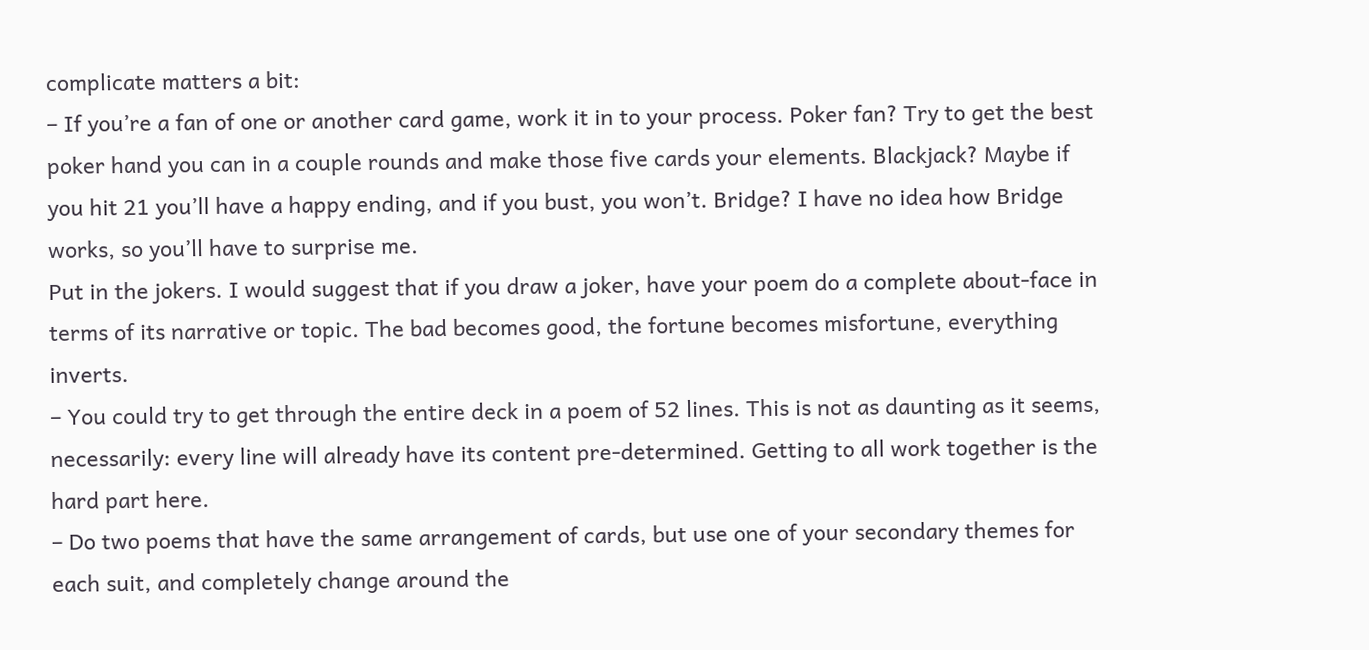complicate matters a bit:
– If you’re a fan of one or another card game, work it in to your process. Poker fan? Try to get the best poker hand you can in a couple rounds and make those five cards your elements. Blackjack? Maybe if you hit 21 you’ll have a happy ending, and if you bust, you won’t. Bridge? I have no idea how Bridge works, so you’ll have to surprise me.
Put in the jokers. I would suggest that if you draw a joker, have your poem do a complete about-face in terms of its narrative or topic. The bad becomes good, the fortune becomes misfortune, everything inverts.
– You could try to get through the entire deck in a poem of 52 lines. This is not as daunting as it seems, necessarily: every line will already have its content pre-determined. Getting to all work together is the hard part here.
– Do two poems that have the same arrangement of cards, but use one of your secondary themes for each suit, and completely change around the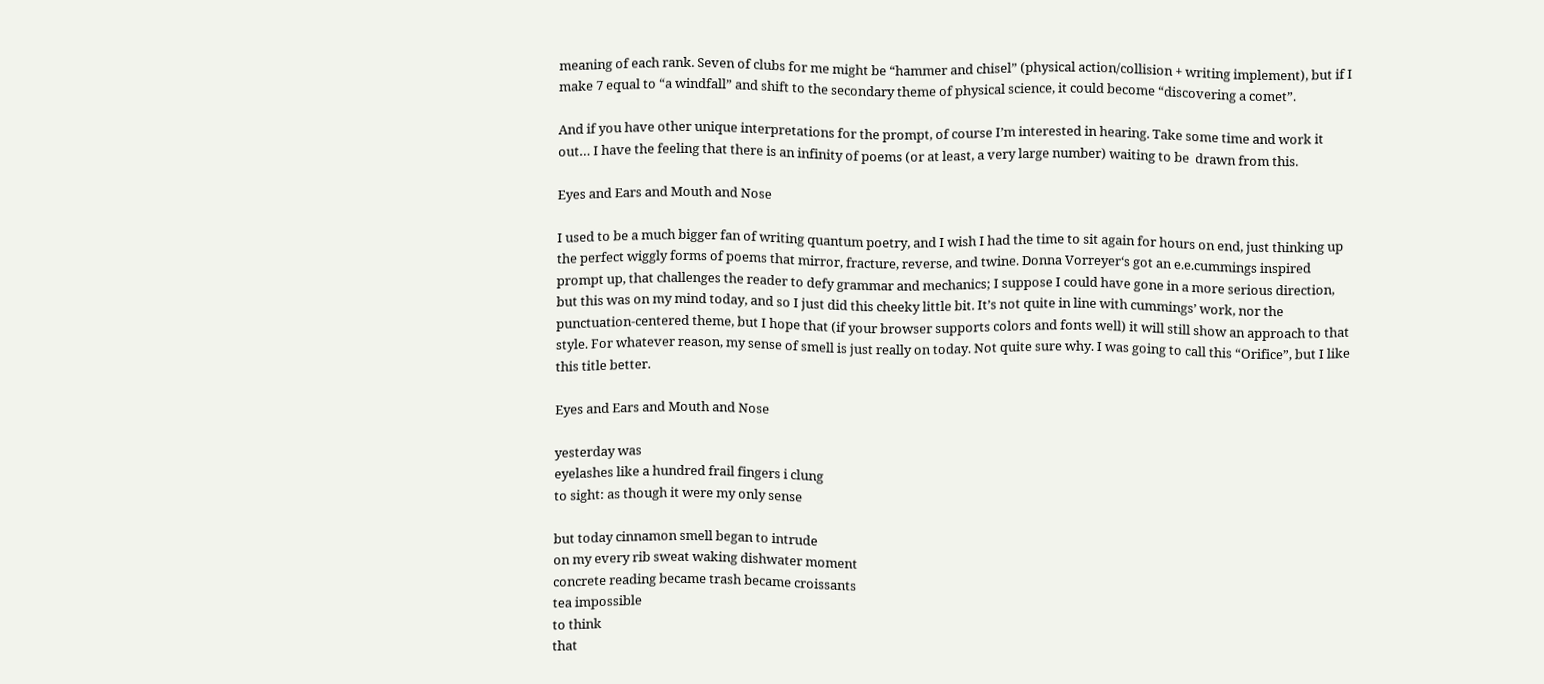meaning of each rank. Seven of clubs for me might be “hammer and chisel” (physical action/collision + writing implement), but if I make 7 equal to “a windfall” and shift to the secondary theme of physical science, it could become “discovering a comet”.

And if you have other unique interpretations for the prompt, of course I’m interested in hearing. Take some time and work it out… I have the feeling that there is an infinity of poems (or at least, a very large number) waiting to be  drawn from this.

Eyes and Ears and Mouth and Nose

I used to be a much bigger fan of writing quantum poetry, and I wish I had the time to sit again for hours on end, just thinking up the perfect wiggly forms of poems that mirror, fracture, reverse, and twine. Donna Vorreyer‘s got an e.e.cummings inspired prompt up, that challenges the reader to defy grammar and mechanics; I suppose I could have gone in a more serious direction, but this was on my mind today, and so I just did this cheeky little bit. It’s not quite in line with cummings’ work, nor the punctuation-centered theme, but I hope that (if your browser supports colors and fonts well) it will still show an approach to that style. For whatever reason, my sense of smell is just really on today. Not quite sure why. I was going to call this “Orifice”, but I like this title better.

Eyes and Ears and Mouth and Nose

yesterday was
eyelashes like a hundred frail fingers i clung
to sight: as though it were my only sense

but today cinnamon smell began to intrude
on my every rib sweat waking dishwater moment
concrete reading became trash became croissants
tea impossible
to think
that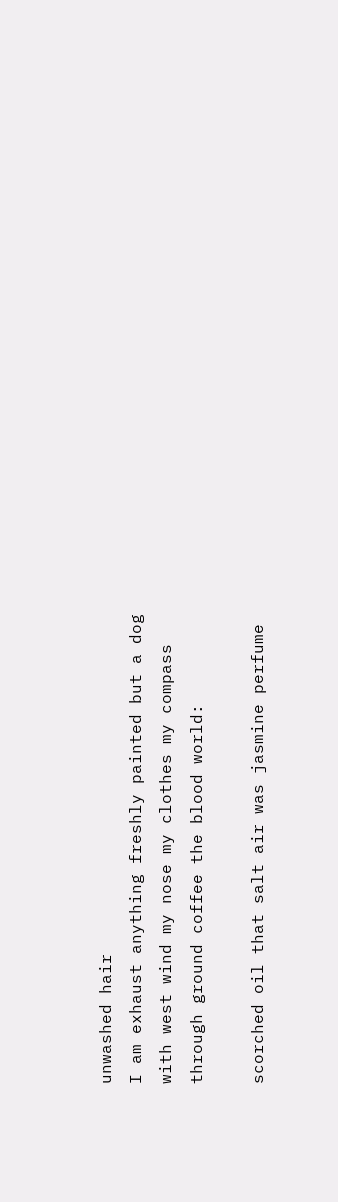unwashed hair
I am exhaust anything freshly painted but a dog
with west wind my nose my clothes my compass
through ground coffee the blood world:

scorched oil that salt air was jasmine perfume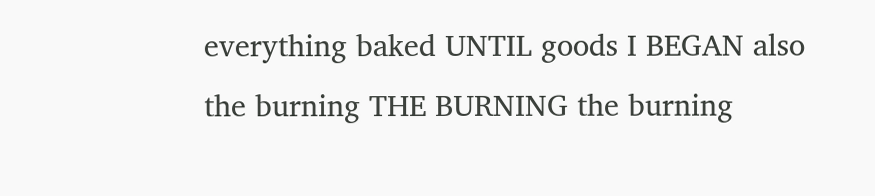everything baked UNTIL goods I BEGAN also
the burning THE BURNING the burning